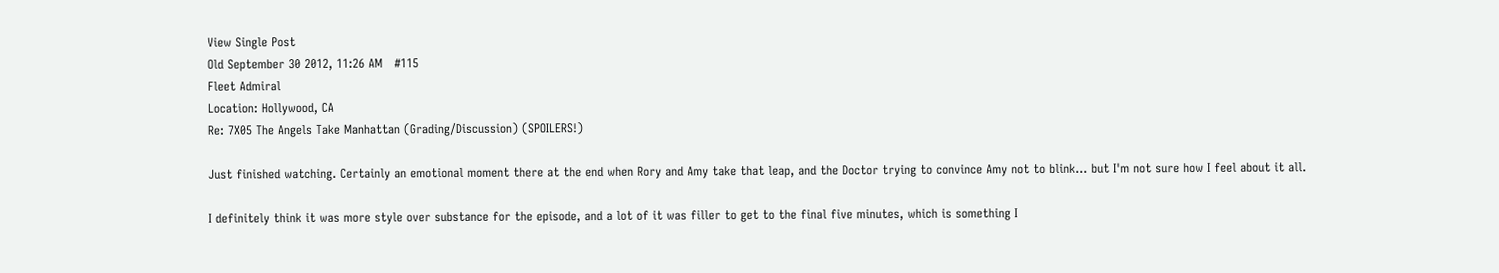View Single Post
Old September 30 2012, 11:26 AM   #115
Fleet Admiral
Location: Hollywood, CA
Re: 7X05 The Angels Take Manhattan (Grading/Discussion) (SPOILERS!)

Just finished watching. Certainly an emotional moment there at the end when Rory and Amy take that leap, and the Doctor trying to convince Amy not to blink... but I'm not sure how I feel about it all.

I definitely think it was more style over substance for the episode, and a lot of it was filler to get to the final five minutes, which is something I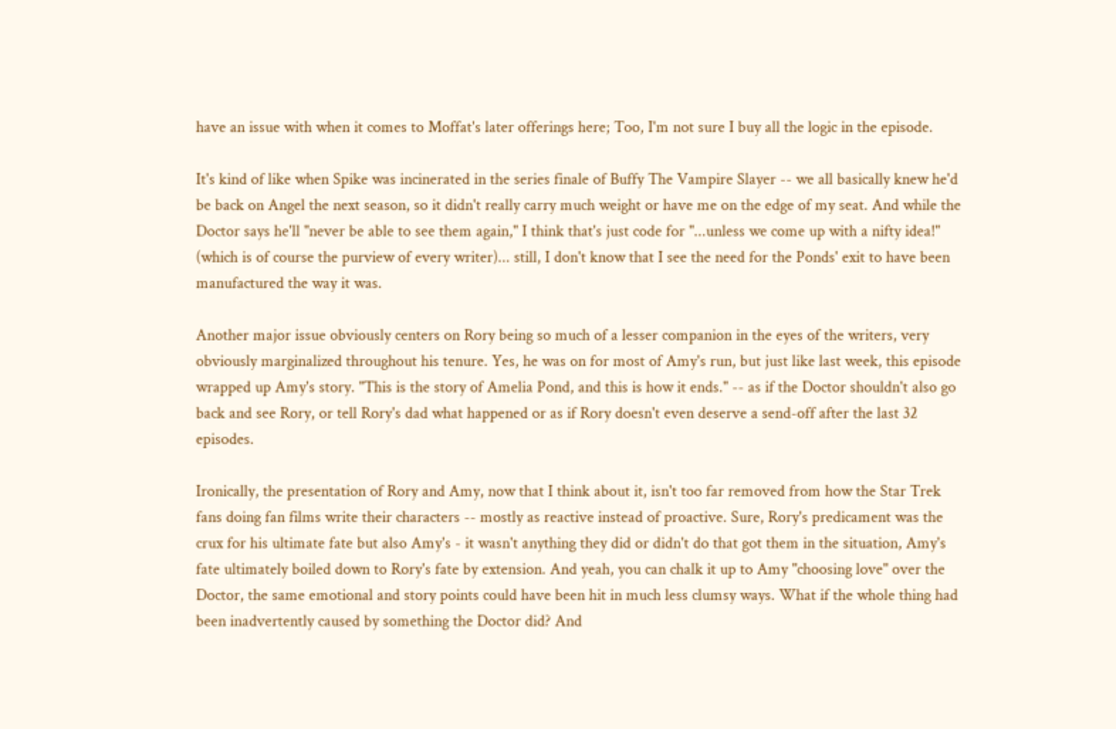have an issue with when it comes to Moffat's later offerings here; Too, I'm not sure I buy all the logic in the episode.

It's kind of like when Spike was incinerated in the series finale of Buffy The Vampire Slayer -- we all basically knew he'd be back on Angel the next season, so it didn't really carry much weight or have me on the edge of my seat. And while the Doctor says he'll "never be able to see them again," I think that's just code for "...unless we come up with a nifty idea!" (which is of course the purview of every writer)... still, I don't know that I see the need for the Ponds' exit to have been manufactured the way it was.

Another major issue obviously centers on Rory being so much of a lesser companion in the eyes of the writers, very obviously marginalized throughout his tenure. Yes, he was on for most of Amy's run, but just like last week, this episode wrapped up Amy's story. "This is the story of Amelia Pond, and this is how it ends." -- as if the Doctor shouldn't also go back and see Rory, or tell Rory's dad what happened or as if Rory doesn't even deserve a send-off after the last 32 episodes.

Ironically, the presentation of Rory and Amy, now that I think about it, isn't too far removed from how the Star Trek fans doing fan films write their characters -- mostly as reactive instead of proactive. Sure, Rory's predicament was the crux for his ultimate fate but also Amy's - it wasn't anything they did or didn't do that got them in the situation, Amy's fate ultimately boiled down to Rory's fate by extension. And yeah, you can chalk it up to Amy "choosing love" over the Doctor, the same emotional and story points could have been hit in much less clumsy ways. What if the whole thing had been inadvertently caused by something the Doctor did? And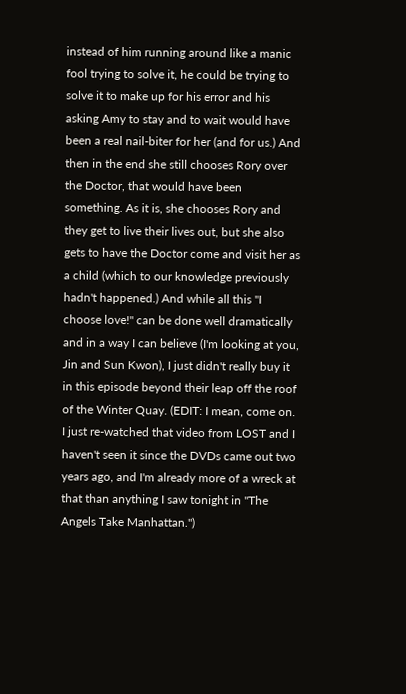instead of him running around like a manic fool trying to solve it, he could be trying to solve it to make up for his error and his asking Amy to stay and to wait would have been a real nail-biter for her (and for us.) And then in the end she still chooses Rory over the Doctor, that would have been something. As it is, she chooses Rory and they get to live their lives out, but she also gets to have the Doctor come and visit her as a child (which to our knowledge previously hadn't happened.) And while all this "I choose love!" can be done well dramatically and in a way I can believe (I'm looking at you, Jin and Sun Kwon), I just didn't really buy it in this episode beyond their leap off the roof of the Winter Quay. (EDIT: I mean, come on. I just re-watched that video from LOST and I haven't seen it since the DVDs came out two years ago, and I'm already more of a wreck at that than anything I saw tonight in "The Angels Take Manhattan.")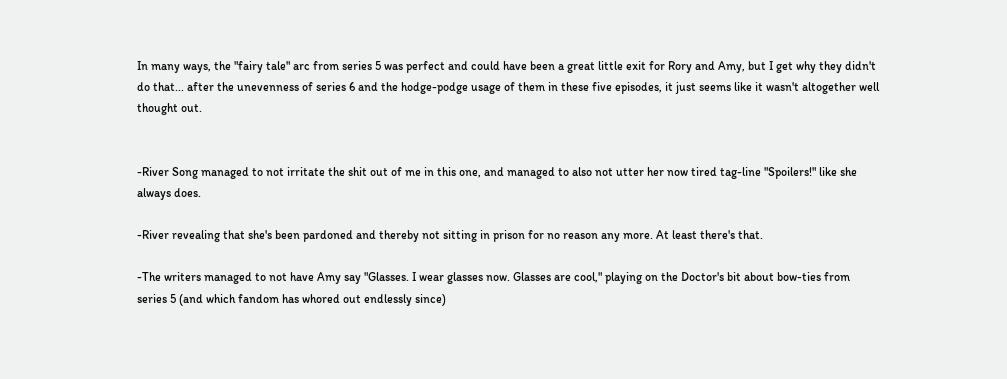In many ways, the "fairy tale" arc from series 5 was perfect and could have been a great little exit for Rory and Amy, but I get why they didn't do that... after the unevenness of series 6 and the hodge-podge usage of them in these five episodes, it just seems like it wasn't altogether well thought out.


-River Song managed to not irritate the shit out of me in this one, and managed to also not utter her now tired tag-line "Spoilers!" like she always does.

-River revealing that she's been pardoned and thereby not sitting in prison for no reason any more. At least there's that.

-The writers managed to not have Amy say "Glasses. I wear glasses now. Glasses are cool," playing on the Doctor's bit about bow-ties from series 5 (and which fandom has whored out endlessly since)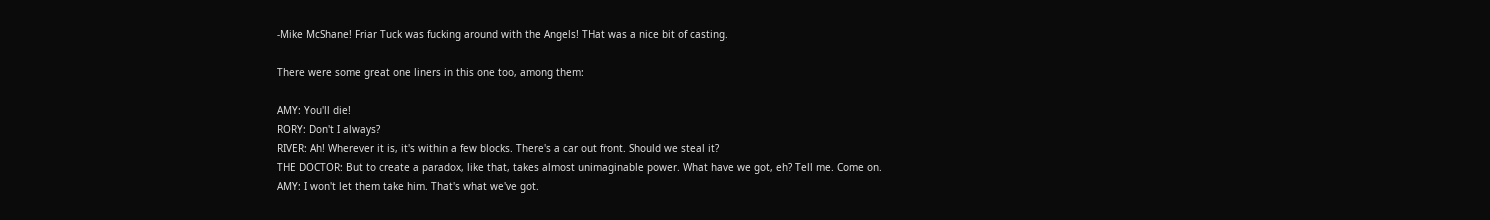-Mike McShane! Friar Tuck was fucking around with the Angels! THat was a nice bit of casting.

There were some great one liners in this one too, among them:

AMY: You'll die!
RORY: Don't I always?
RIVER: Ah! Wherever it is, it's within a few blocks. There's a car out front. Should we steal it?
THE DOCTOR: But to create a paradox, like that, takes almost unimaginable power. What have we got, eh? Tell me. Come on.
AMY: I won't let them take him. That's what we've got.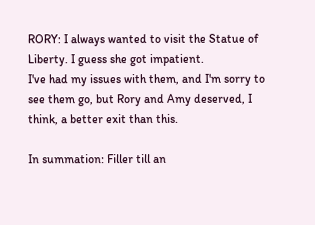RORY: I always wanted to visit the Statue of Liberty. I guess she got impatient.
I've had my issues with them, and I'm sorry to see them go, but Rory and Amy deserved, I think, a better exit than this.

In summation: Filler till an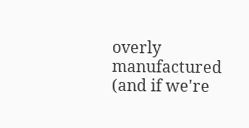overly manufactured (and if we're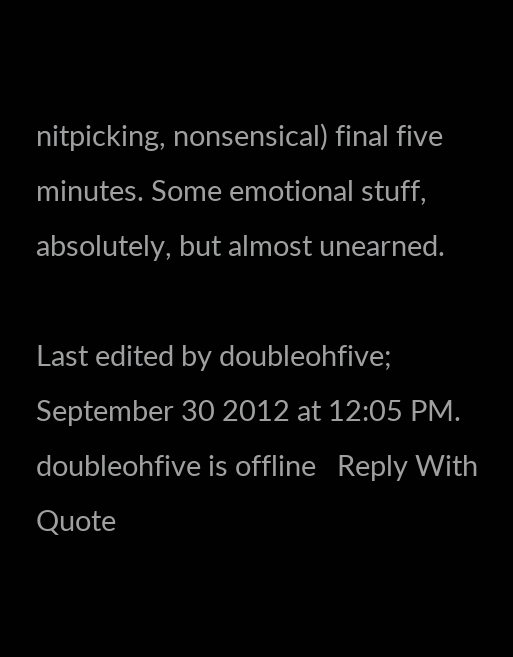nitpicking, nonsensical) final five minutes. Some emotional stuff, absolutely, but almost unearned.

Last edited by doubleohfive; September 30 2012 at 12:05 PM.
doubleohfive is offline   Reply With Quote